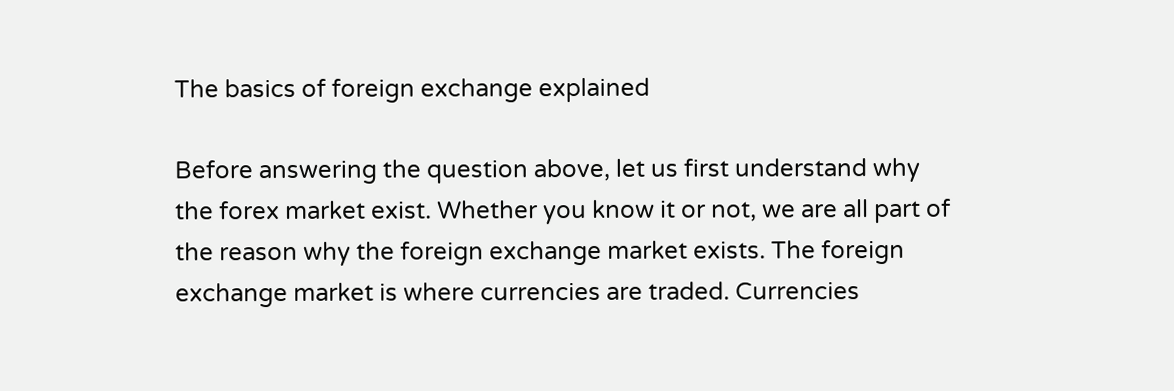The basics of foreign exchange explained

Before answering the question above, let us first understand why the forex market exist. Whether you know it or not, we are all part of the reason why the foreign exchange market exists. The foreign exchange market is where currencies are traded. Currencies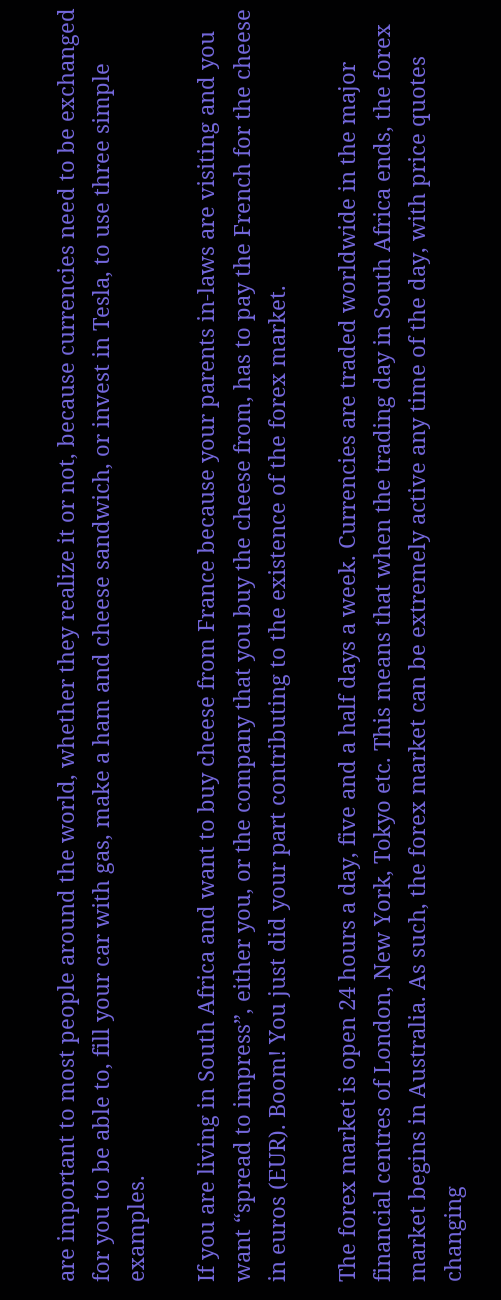are important to most people around the world, whether they realize it or not, because currencies need to be exchanged for you to be able to, fill your car with gas, make a ham and cheese sandwich, or invest in Tesla, to use three simple examples.

If you are living in South Africa and want to buy cheese from France because your parents in-laws are visiting and you want “spread to impress”, either you, or the company that you buy the cheese from, has to pay the French for the cheese in euros (EUR). Boom! You just did your part contributing to the existence of the forex market.

The forex market is open 24 hours a day, five and a half days a week. Currencies are traded worldwide in the major financial centres of London, New York, Tokyo etc. This means that when the trading day in South Africa ends, the forex market begins in Australia. As such, the forex market can be extremely active any time of the day, with price quotes changing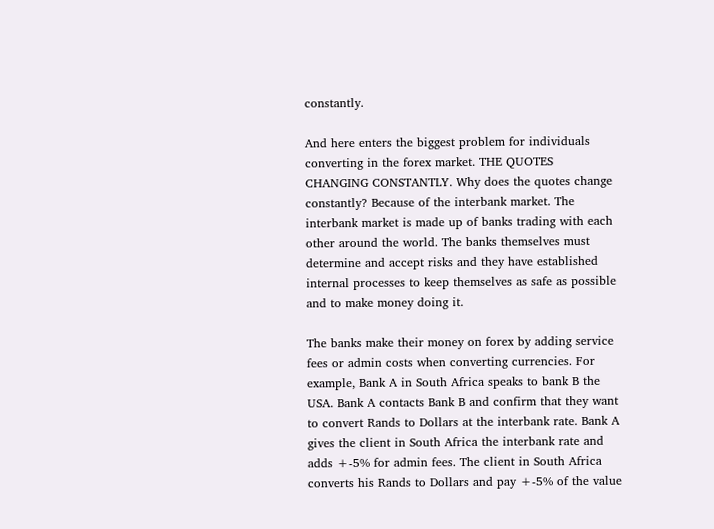constantly.

And here enters the biggest problem for individuals converting in the forex market. THE QUOTES CHANGING CONSTANTLY. Why does the quotes change constantly? Because of the interbank market. The interbank market is made up of banks trading with each other around the world. The banks themselves must determine and accept risks and they have established internal processes to keep themselves as safe as possible and to make money doing it.

The banks make their money on forex by adding service fees or admin costs when converting currencies. For example, Bank A in South Africa speaks to bank B the USA. Bank A contacts Bank B and confirm that they want to convert Rands to Dollars at the interbank rate. Bank A gives the client in South Africa the interbank rate and adds +-5% for admin fees. The client in South Africa converts his Rands to Dollars and pay +-5% of the value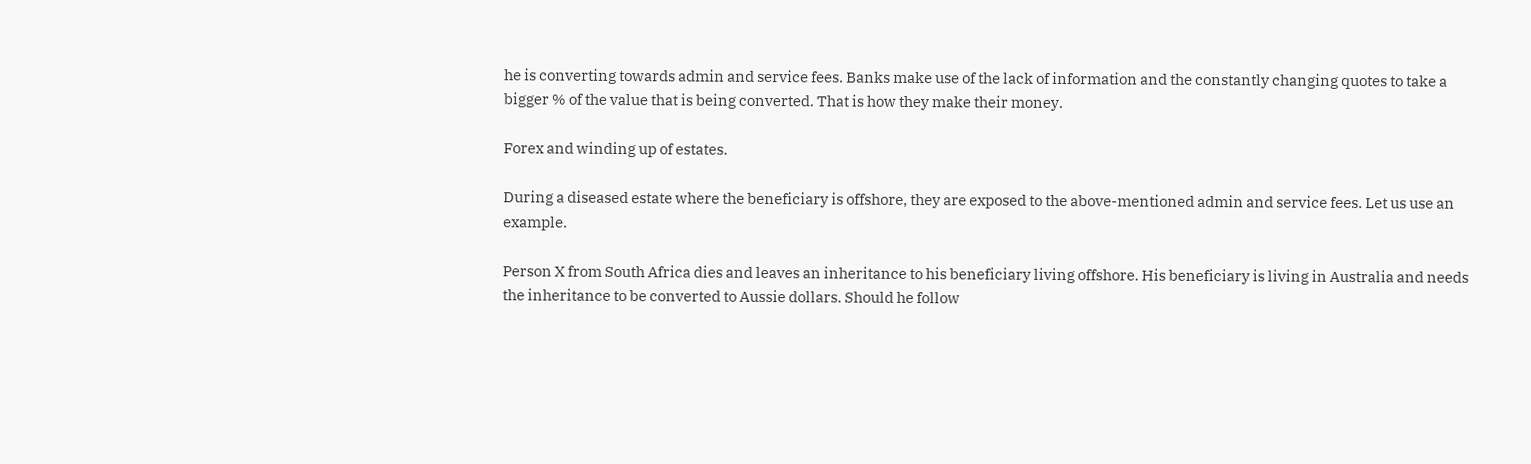he is converting towards admin and service fees. Banks make use of the lack of information and the constantly changing quotes to take a bigger % of the value that is being converted. That is how they make their money.

Forex and winding up of estates.

During a diseased estate where the beneficiary is offshore, they are exposed to the above-mentioned admin and service fees. Let us use an example.

Person X from South Africa dies and leaves an inheritance to his beneficiary living offshore. His beneficiary is living in Australia and needs the inheritance to be converted to Aussie dollars. Should he follow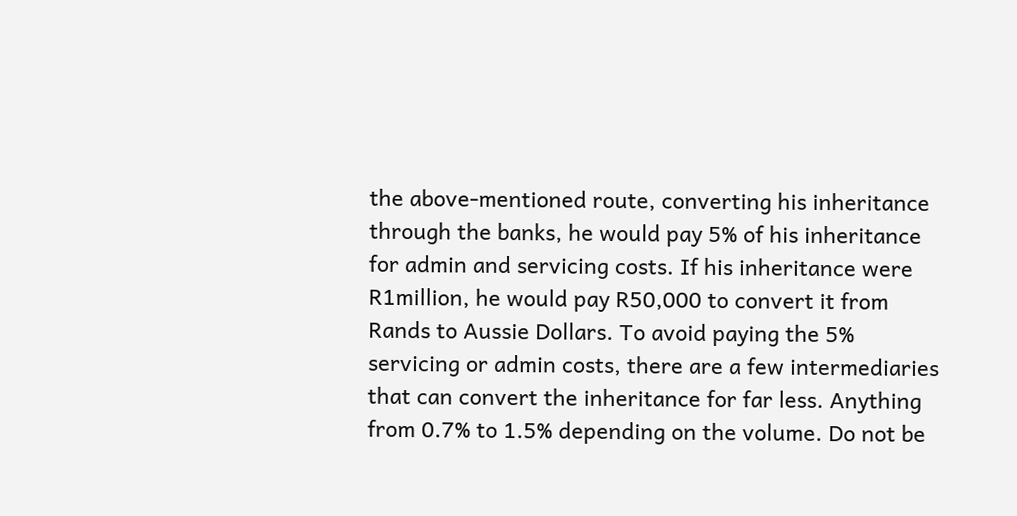the above-mentioned route, converting his inheritance through the banks, he would pay 5% of his inheritance for admin and servicing costs. If his inheritance were R1million, he would pay R50,000 to convert it from Rands to Aussie Dollars. To avoid paying the 5% servicing or admin costs, there are a few intermediaries that can convert the inheritance for far less. Anything from 0.7% to 1.5% depending on the volume. Do not be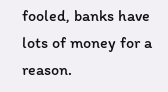fooled, banks have lots of money for a reason.